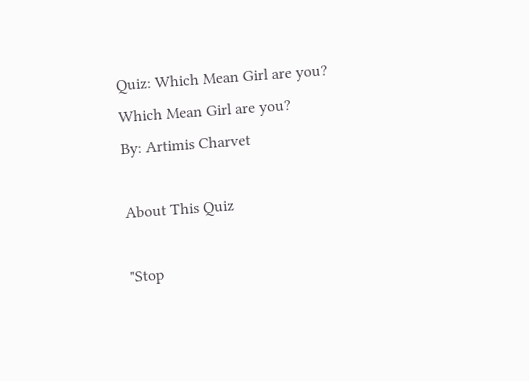Quiz: Which Mean Girl are you?
Which Mean Girl are you?
By: Artimis Charvet

About This Quiz

"Stop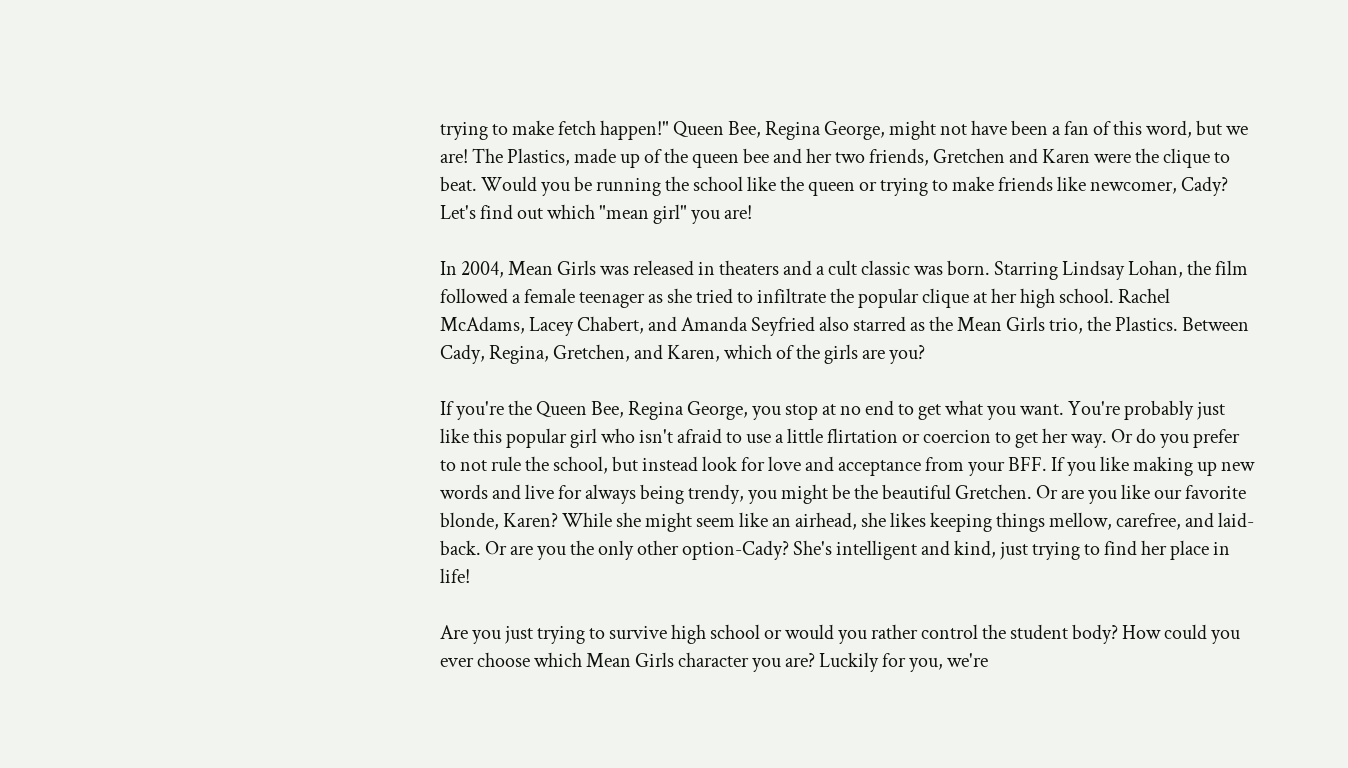trying to make fetch happen!" Queen Bee, Regina George, might not have been a fan of this word, but we are! The Plastics, made up of the queen bee and her two friends, Gretchen and Karen were the clique to beat. Would you be running the school like the queen or trying to make friends like newcomer, Cady? Let's find out which "mean girl" you are!

In 2004, Mean Girls was released in theaters and a cult classic was born. Starring Lindsay Lohan, the film followed a female teenager as she tried to infiltrate the popular clique at her high school. Rachel McAdams, Lacey Chabert, and Amanda Seyfried also starred as the Mean Girls trio, the Plastics. Between Cady, Regina, Gretchen, and Karen, which of the girls are you?

If you're the Queen Bee, Regina George, you stop at no end to get what you want. You're probably just like this popular girl who isn't afraid to use a little flirtation or coercion to get her way. Or do you prefer to not rule the school, but instead look for love and acceptance from your BFF. If you like making up new words and live for always being trendy, you might be the beautiful Gretchen. Or are you like our favorite blonde, Karen? While she might seem like an airhead, she likes keeping things mellow, carefree, and laid-back. Or are you the only other option-Cady? She's intelligent and kind, just trying to find her place in life!

Are you just trying to survive high school or would you rather control the student body? How could you ever choose which Mean Girls character you are? Luckily for you, we're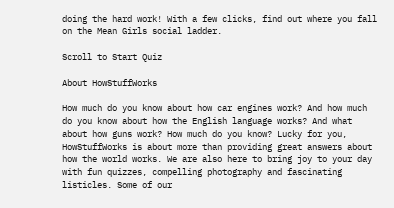doing the hard work! With a few clicks, find out where you fall on the Mean Girls social ladder.

Scroll to Start Quiz

About HowStuffWorks

How much do you know about how car engines work? And how much do you know about how the English language works? And what about how guns work? How much do you know? Lucky for you, HowStuffWorks is about more than providing great answers about how the world works. We are also here to bring joy to your day with fun quizzes, compelling photography and fascinating listicles. Some of our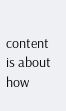content is about how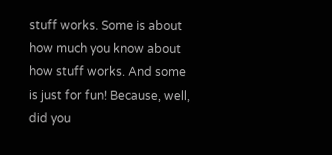stuff works. Some is about how much you know about how stuff works. And some is just for fun! Because, well, did you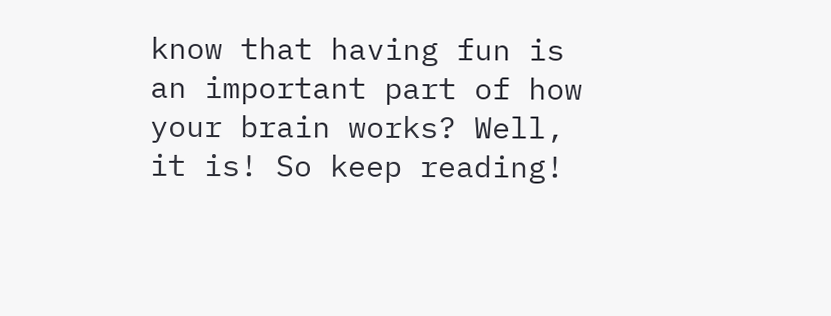know that having fun is an important part of how your brain works? Well, it is! So keep reading!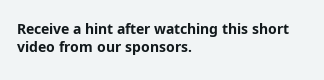Receive a hint after watching this short video from our sponsors.